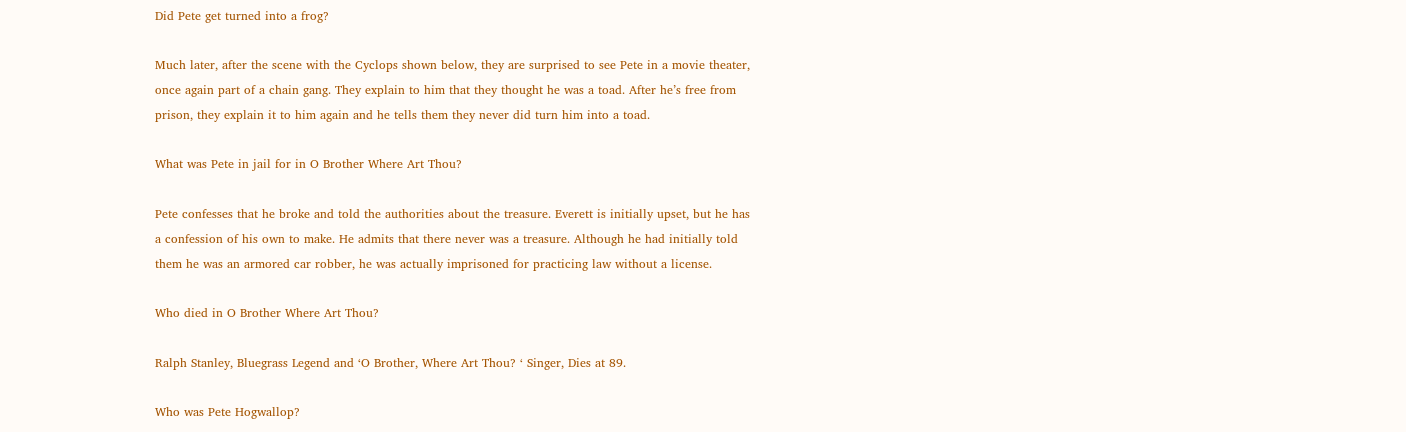Did Pete get turned into a frog?

Much later, after the scene with the Cyclops shown below, they are surprised to see Pete in a movie theater, once again part of a chain gang. They explain to him that they thought he was a toad. After he’s free from prison, they explain it to him again and he tells them they never did turn him into a toad.

What was Pete in jail for in O Brother Where Art Thou?

Pete confesses that he broke and told the authorities about the treasure. Everett is initially upset, but he has a confession of his own to make. He admits that there never was a treasure. Although he had initially told them he was an armored car robber, he was actually imprisoned for practicing law without a license.

Who died in O Brother Where Art Thou?

Ralph Stanley, Bluegrass Legend and ‘O Brother, Where Art Thou? ‘ Singer, Dies at 89.

Who was Pete Hogwallop?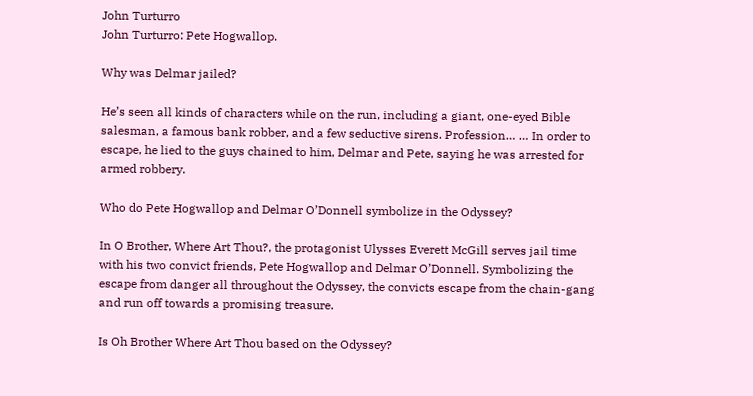John Turturro
John Turturro: Pete Hogwallop.

Why was Delmar jailed?

He’s seen all kinds of characters while on the run, including a giant, one-eyed Bible salesman, a famous bank robber, and a few seductive sirens. Profession… … In order to escape, he lied to the guys chained to him, Delmar and Pete, saying he was arrested for armed robbery.

Who do Pete Hogwallop and Delmar O’Donnell symbolize in the Odyssey?

In O Brother, Where Art Thou?, the protagonist Ulysses Everett McGill serves jail time with his two convict friends, Pete Hogwallop and Delmar O’Donnell. Symbolizing the escape from danger all throughout the Odyssey, the convicts escape from the chain-gang and run off towards a promising treasure.

Is Oh Brother Where Art Thou based on the Odyssey?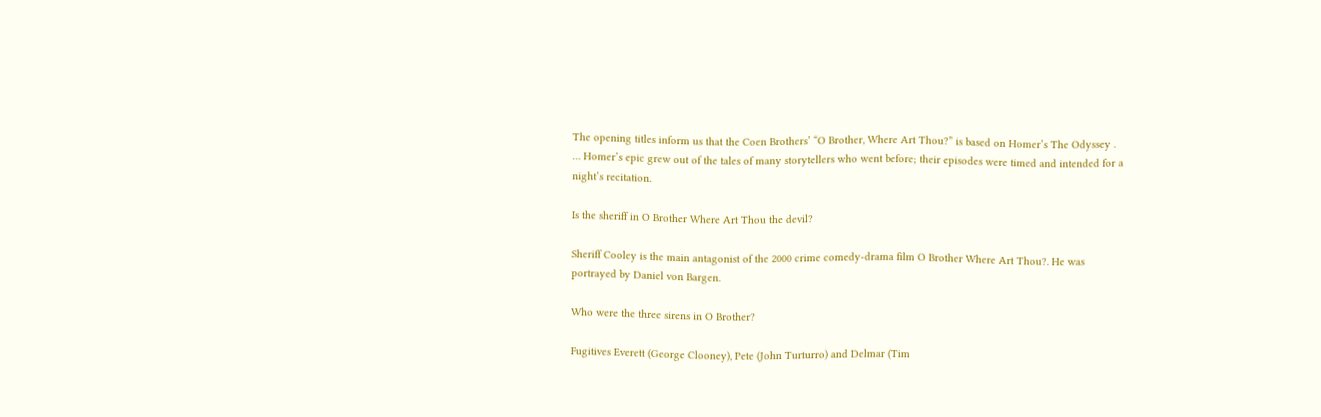The opening titles inform us that the Coen Brothers’ “O Brother, Where Art Thou?” is based on Homer’s The Odyssey . … Homer’s epic grew out of the tales of many storytellers who went before; their episodes were timed and intended for a night’s recitation.

Is the sheriff in O Brother Where Art Thou the devil?

Sheriff Cooley is the main antagonist of the 2000 crime comedy-drama film O Brother Where Art Thou?. He was portrayed by Daniel von Bargen.

Who were the three sirens in O Brother?

Fugitives Everett (George Clooney), Pete (John Turturro) and Delmar (Tim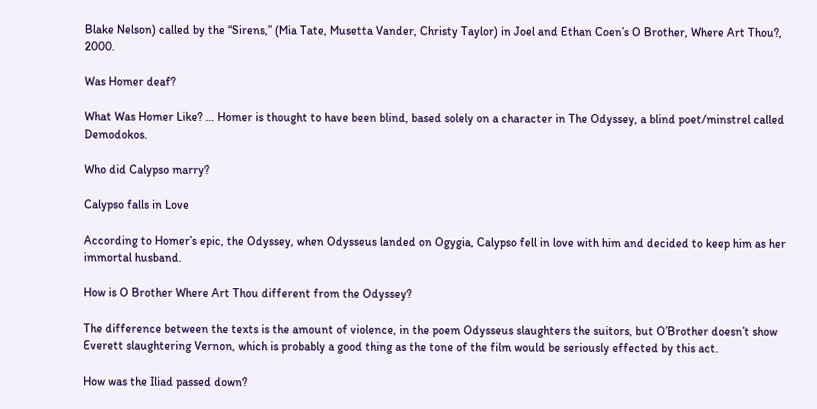Blake Nelson) called by the “Sirens,” (Mia Tate, Musetta Vander, Christy Taylor) in Joel and Ethan Coen’s O Brother, Where Art Thou?, 2000.

Was Homer deaf?

What Was Homer Like? … Homer is thought to have been blind, based solely on a character in The Odyssey, a blind poet/minstrel called Demodokos.

Who did Calypso marry?

Calypso falls in Love

According to Homer’s epic, the Odyssey, when Odysseus landed on Ogygia, Calypso fell in love with him and decided to keep him as her immortal husband.

How is O Brother Where Art Thou different from the Odyssey?

The difference between the texts is the amount of violence, in the poem Odysseus slaughters the suitors, but O’Brother doesn’t show Everett slaughtering Vernon, which is probably a good thing as the tone of the film would be seriously effected by this act.

How was the Iliad passed down?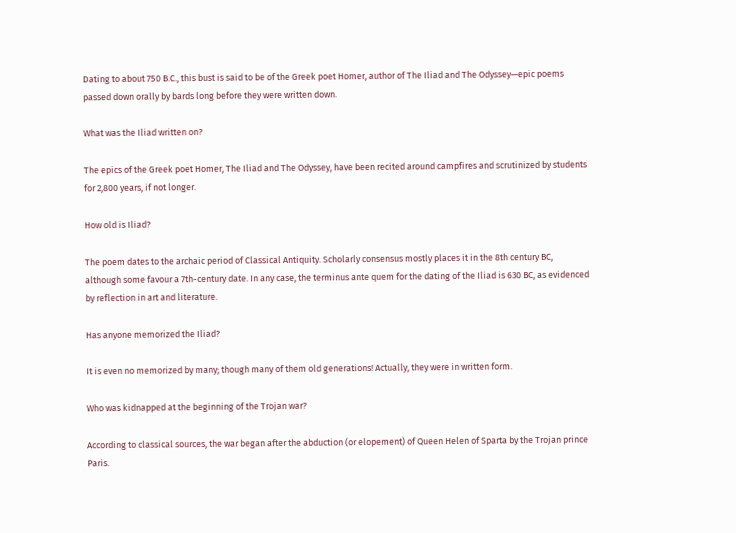Dating to about 750 B.C., this bust is said to be of the Greek poet Homer, author of The Iliad and The Odyssey—epic poems passed down orally by bards long before they were written down.

What was the Iliad written on?

The epics of the Greek poet Homer, The Iliad and The Odyssey, have been recited around campfires and scrutinized by students for 2,800 years, if not longer.

How old is Iliad?

The poem dates to the archaic period of Classical Antiquity. Scholarly consensus mostly places it in the 8th century BC, although some favour a 7th-century date. In any case, the terminus ante quem for the dating of the Iliad is 630 BC, as evidenced by reflection in art and literature.

Has anyone memorized the Iliad?

It is even no memorized by many; though many of them old generations! Actually, they were in written form.

Who was kidnapped at the beginning of the Trojan war?

According to classical sources, the war began after the abduction (or elopement) of Queen Helen of Sparta by the Trojan prince Paris.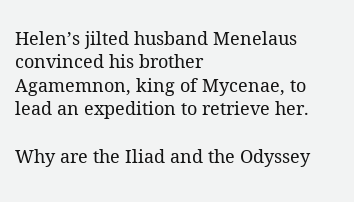Helen’s jilted husband Menelaus convinced his brother Agamemnon, king of Mycenae, to lead an expedition to retrieve her.

Why are the Iliad and the Odyssey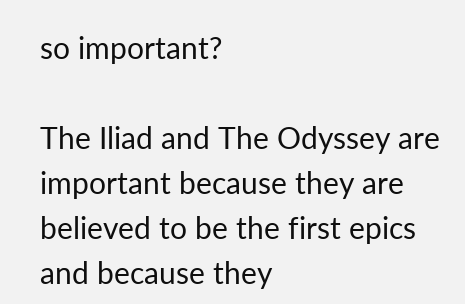so important?

The Iliad and The Odyssey are important because they are believed to be the first epics and because they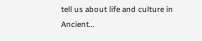tell us about life and culture in Ancient…